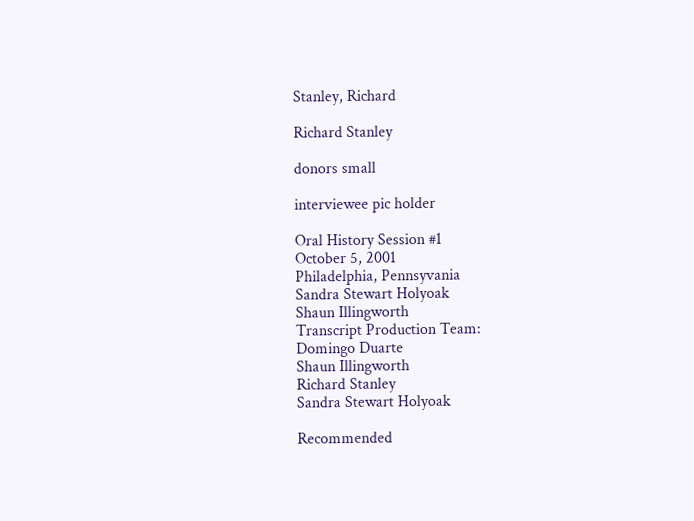Stanley, Richard

Richard Stanley

donors small

interviewee pic holder

Oral History Session #1
October 5, 2001
Philadelphia, Pennsyvania
Sandra Stewart Holyoak
Shaun Illingworth
Transcript Production Team:
Domingo Duarte
Shaun Illingworth
Richard Stanley
Sandra Stewart Holyoak

Recommended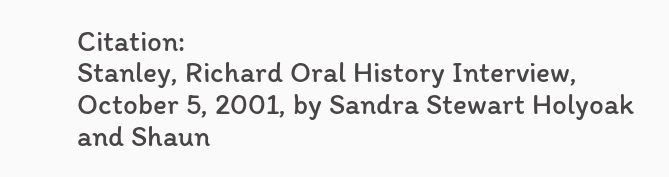Citation:
Stanley, Richard Oral History Interview, October 5, 2001, by Sandra Stewart Holyoak and Shaun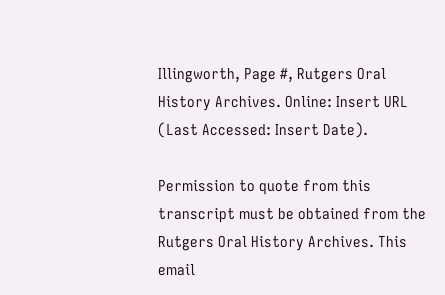Illingworth, Page #, Rutgers Oral History Archives. Online: Insert URL (Last Accessed: Insert Date).

Permission to quote from this transcript must be obtained from the Rutgers Oral History Archives. This email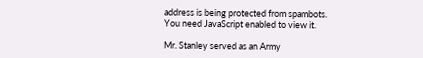address is being protected from spambots. You need JavaScript enabled to view it.

Mr. Stanley served as an Army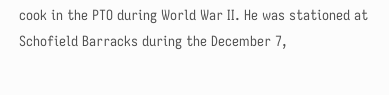cook in the PTO during World War II. He was stationed at Schofield Barracks during the December 7,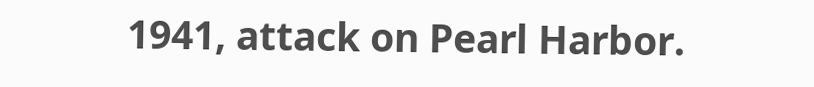1941, attack on Pearl Harbor.